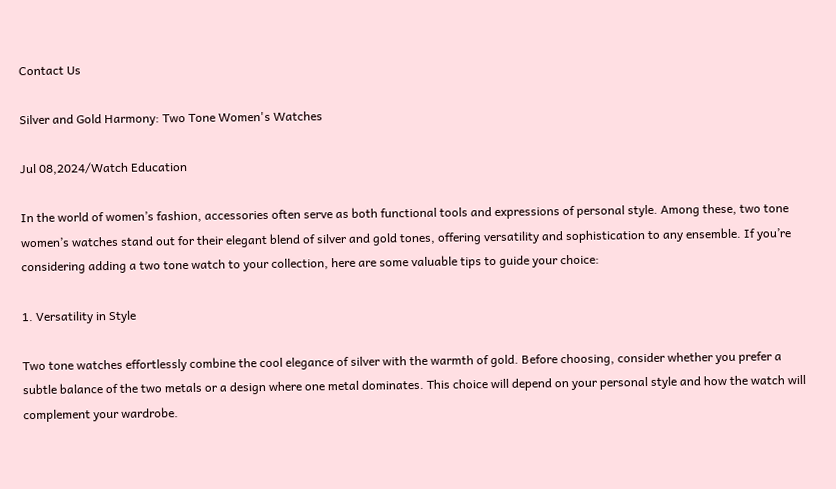Contact Us

Silver and Gold Harmony: Two Tone Women's Watches

Jul 08,2024/Watch Education

In the world of women’s fashion, accessories often serve as both functional tools and expressions of personal style. Among these, two tone women’s watches stand out for their elegant blend of silver and gold tones, offering versatility and sophistication to any ensemble. If you’re considering adding a two tone watch to your collection, here are some valuable tips to guide your choice:

1. Versatility in Style

Two tone watches effortlessly combine the cool elegance of silver with the warmth of gold. Before choosing, consider whether you prefer a subtle balance of the two metals or a design where one metal dominates. This choice will depend on your personal style and how the watch will complement your wardrobe.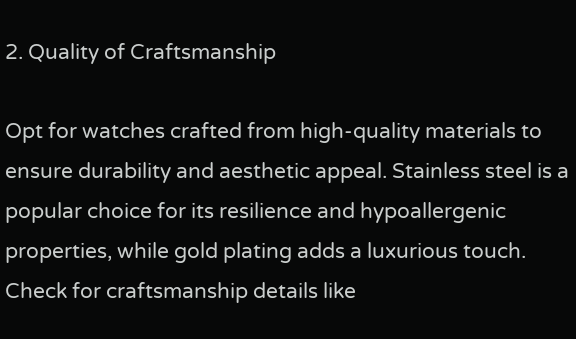2. Quality of Craftsmanship

Opt for watches crafted from high-quality materials to ensure durability and aesthetic appeal. Stainless steel is a popular choice for its resilience and hypoallergenic properties, while gold plating adds a luxurious touch. Check for craftsmanship details like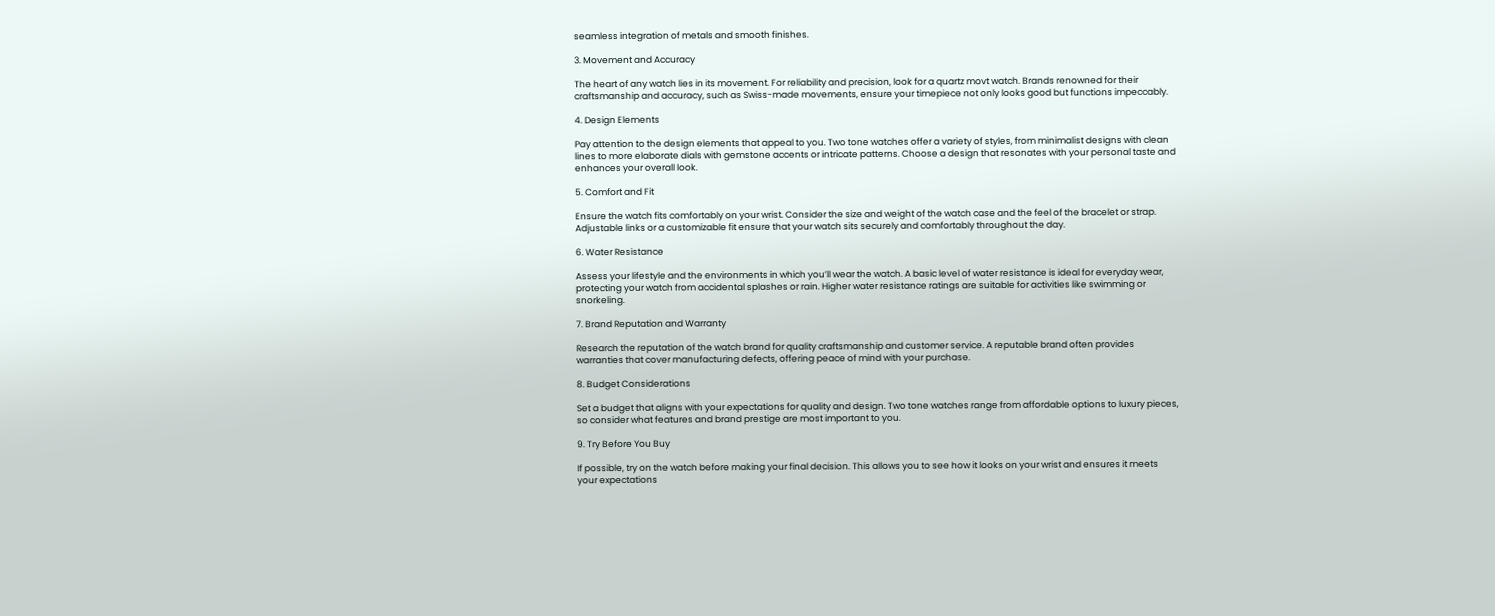seamless integration of metals and smooth finishes.

3. Movement and Accuracy

The heart of any watch lies in its movement. For reliability and precision, look for a quartz movt watch. Brands renowned for their craftsmanship and accuracy, such as Swiss-made movements, ensure your timepiece not only looks good but functions impeccably.

4. Design Elements

Pay attention to the design elements that appeal to you. Two tone watches offer a variety of styles, from minimalist designs with clean lines to more elaborate dials with gemstone accents or intricate patterns. Choose a design that resonates with your personal taste and enhances your overall look.

5. Comfort and Fit

Ensure the watch fits comfortably on your wrist. Consider the size and weight of the watch case and the feel of the bracelet or strap. Adjustable links or a customizable fit ensure that your watch sits securely and comfortably throughout the day.

6. Water Resistance

Assess your lifestyle and the environments in which you’ll wear the watch. A basic level of water resistance is ideal for everyday wear, protecting your watch from accidental splashes or rain. Higher water resistance ratings are suitable for activities like swimming or snorkeling.

7. Brand Reputation and Warranty

Research the reputation of the watch brand for quality craftsmanship and customer service. A reputable brand often provides warranties that cover manufacturing defects, offering peace of mind with your purchase.

8. Budget Considerations

Set a budget that aligns with your expectations for quality and design. Two tone watches range from affordable options to luxury pieces, so consider what features and brand prestige are most important to you.

9. Try Before You Buy

If possible, try on the watch before making your final decision. This allows you to see how it looks on your wrist and ensures it meets your expectations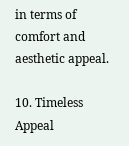in terms of comfort and aesthetic appeal.

10. Timeless Appeal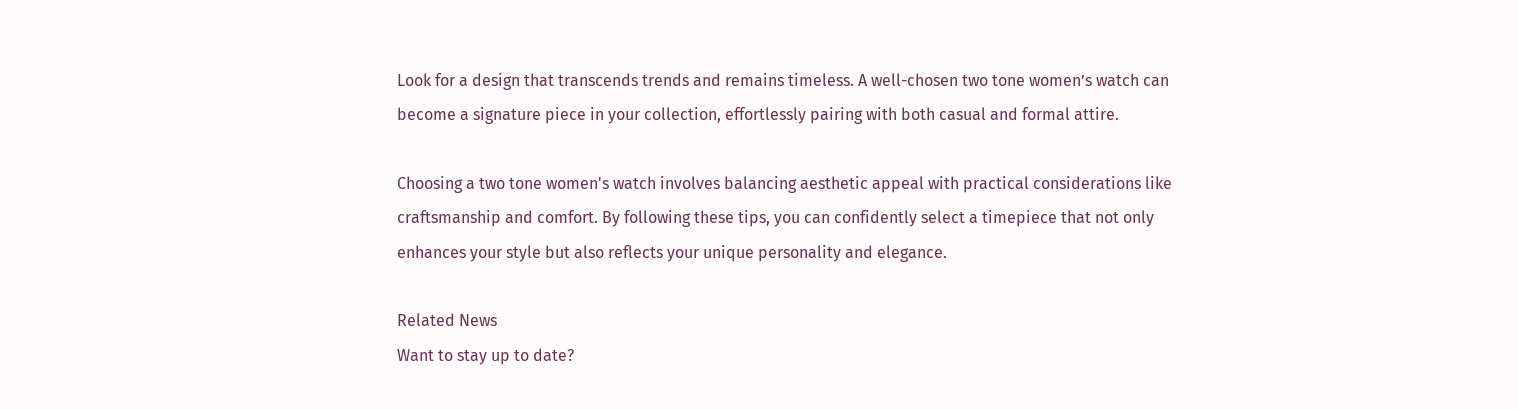Look for a design that transcends trends and remains timeless. A well-chosen two tone women’s watch can become a signature piece in your collection, effortlessly pairing with both casual and formal attire.

Choosing a two tone women's watch involves balancing aesthetic appeal with practical considerations like craftsmanship and comfort. By following these tips, you can confidently select a timepiece that not only enhances your style but also reflects your unique personality and elegance.

Related News
Want to stay up to date?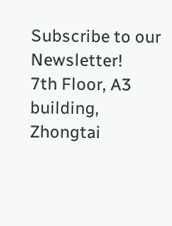Subscribe to our Newsletter!
7th Floor, A3 building, Zhongtai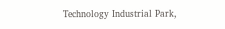Technology Industrial Park,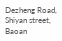Dezheng Road, Shiyan street, Baoan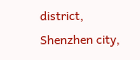district, Shenzhen city,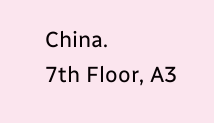China.
7th Floor, A3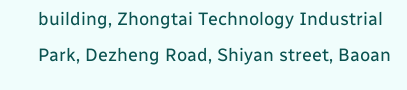building, Zhongtai Technology Industrial Park, Dezheng Road, Shiyan street, Baoan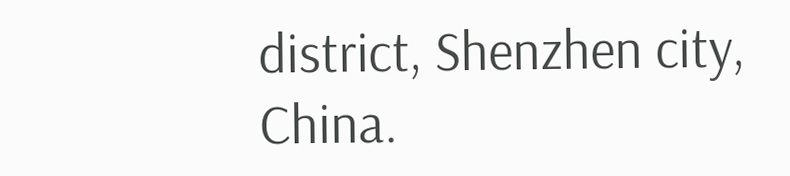district, Shenzhen city, China.